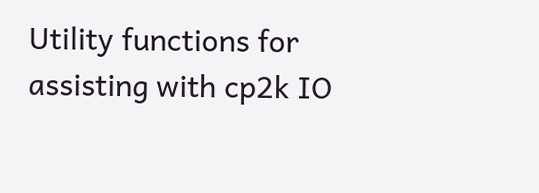Utility functions for assisting with cp2k IO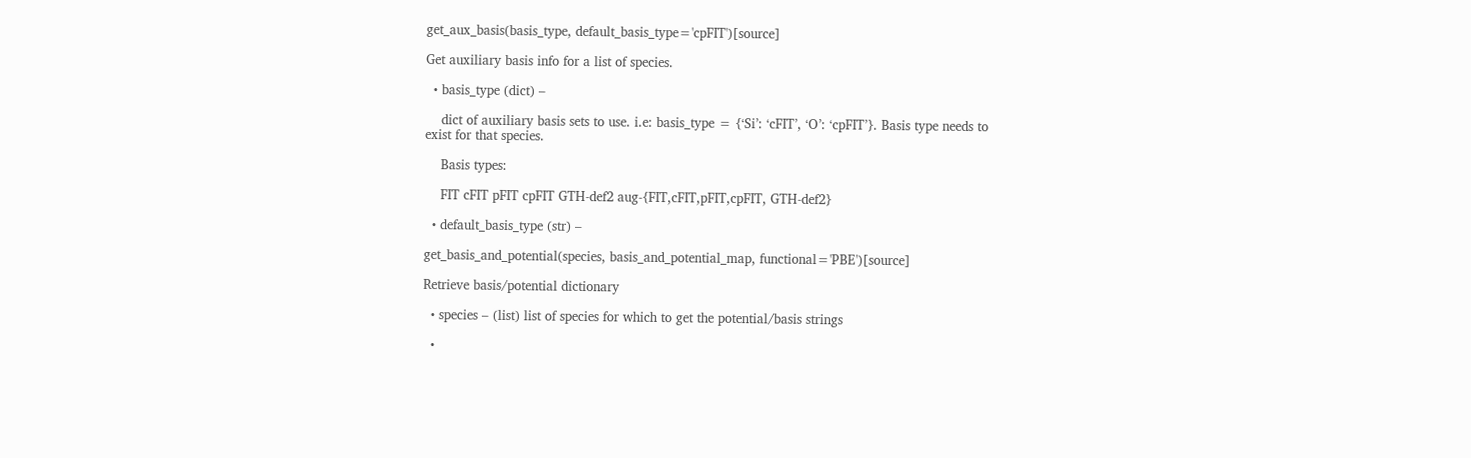get_aux_basis(basis_type, default_basis_type='cpFIT')[source]

Get auxiliary basis info for a list of species.

  • basis_type (dict) –

    dict of auxiliary basis sets to use. i.e: basis_type = {‘Si’: ‘cFIT’, ‘O’: ‘cpFIT’}. Basis type needs to exist for that species.

    Basis types:

    FIT cFIT pFIT cpFIT GTH-def2 aug-{FIT,cFIT,pFIT,cpFIT, GTH-def2}

  • default_basis_type (str) –

get_basis_and_potential(species, basis_and_potential_map, functional='PBE')[source]

Retrieve basis/potential dictionary

  • species – (list) list of species for which to get the potential/basis strings

  •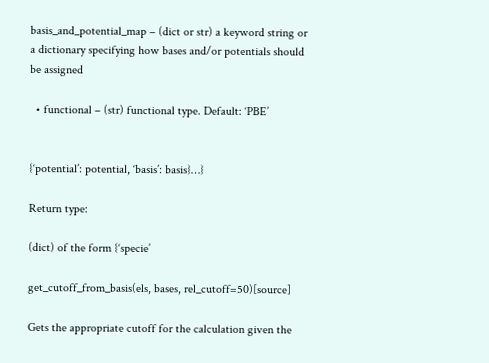basis_and_potential_map – (dict or str) a keyword string or a dictionary specifying how bases and/or potentials should be assigned

  • functional – (str) functional type. Default: ‘PBE’


{‘potential’: potential, ‘basis’: basis}…}

Return type:

(dict) of the form {‘specie’

get_cutoff_from_basis(els, bases, rel_cutoff=50)[source]

Gets the appropriate cutoff for the calculation given the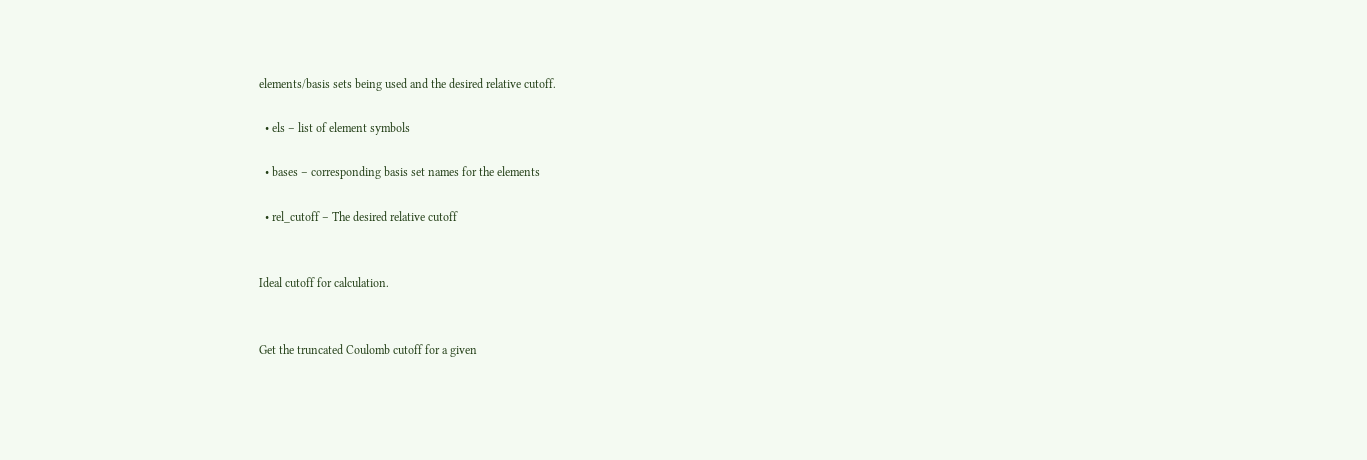elements/basis sets being used and the desired relative cutoff.

  • els – list of element symbols

  • bases – corresponding basis set names for the elements

  • rel_cutoff – The desired relative cutoff


Ideal cutoff for calculation.


Get the truncated Coulomb cutoff for a given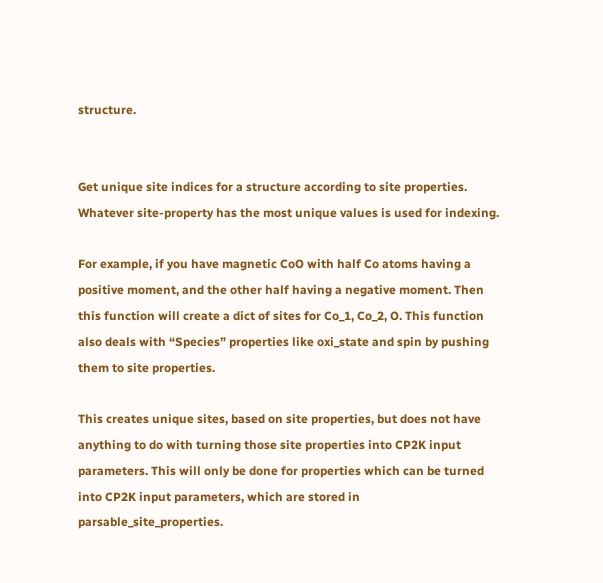structure.


Get unique site indices for a structure according to site properties. Whatever site-property has the most unique values is used for indexing.

For example, if you have magnetic CoO with half Co atoms having a positive moment, and the other half having a negative moment. Then this function will create a dict of sites for Co_1, Co_2, O. This function also deals with “Species” properties like oxi_state and spin by pushing them to site properties.

This creates unique sites, based on site properties, but does not have anything to do with turning those site properties into CP2K input parameters. This will only be done for properties which can be turned into CP2K input parameters, which are stored in parsable_site_properties.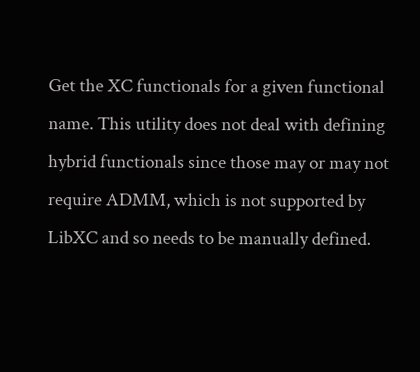Get the XC functionals for a given functional name. This utility does not deal with defining hybrid functionals since those may or may not require ADMM, which is not supported by LibXC and so needs to be manually defined.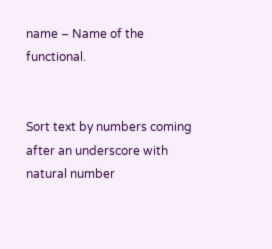name – Name of the functional.


Sort text by numbers coming after an underscore with natural number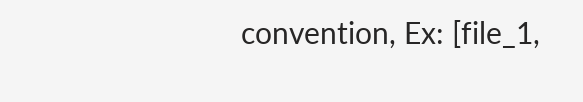convention, Ex: [file_1,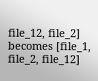file_12, file_2] becomes [file_1, file_2, file_12]